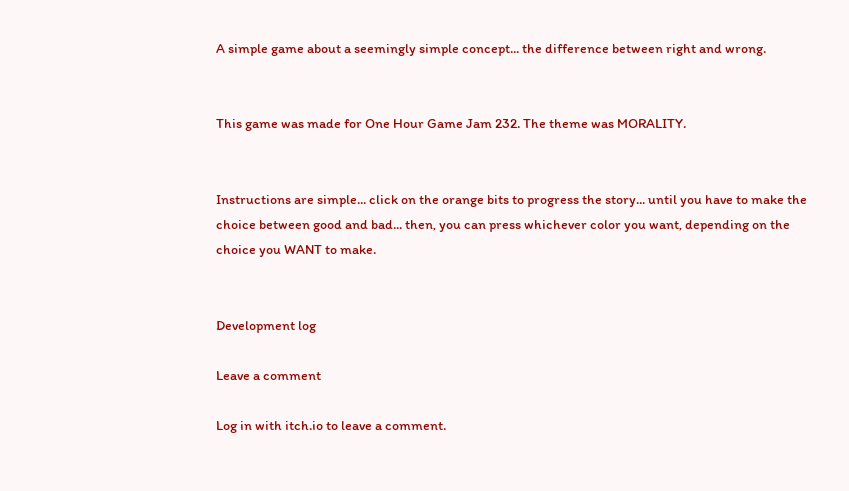A simple game about a seemingly simple concept... the difference between right and wrong.


This game was made for One Hour Game Jam 232. The theme was MORALITY.


Instructions are simple... click on the orange bits to progress the story... until you have to make the choice between good and bad... then, you can press whichever color you want, depending on the choice you WANT to make.


Development log

Leave a comment

Log in with itch.io to leave a comment.